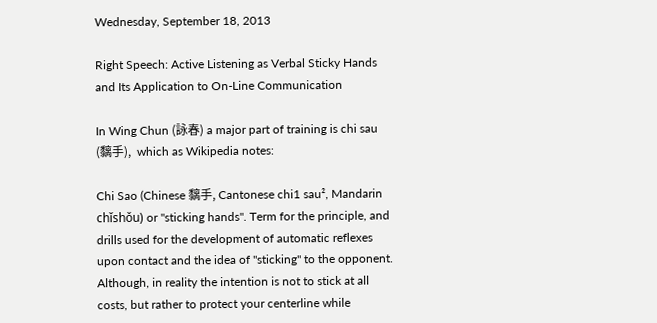Wednesday, September 18, 2013

Right Speech: Active Listening as Verbal Sticky Hands and Its Application to On-Line Communication

In Wing Chun (詠春) a major part of training is chi sau (黐手),  which as Wikipedia notes:

Chi Sao (Chinese 黐手, Cantonese chi1 sau², Mandarin chǐshǒu) or "sticking hands". Term for the principle, and drills used for the development of automatic reflexes upon contact and the idea of "sticking" to the opponent. Although, in reality the intention is not to stick at all costs, but rather to protect your centerline while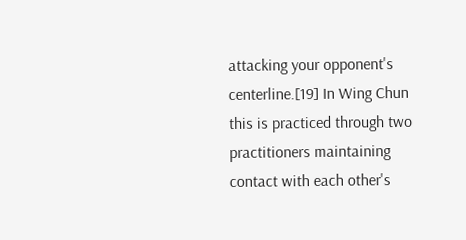attacking your opponent's centerline.[19] In Wing Chun this is practiced through two practitioners maintaining contact with each other's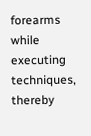forearms while executing techniques, thereby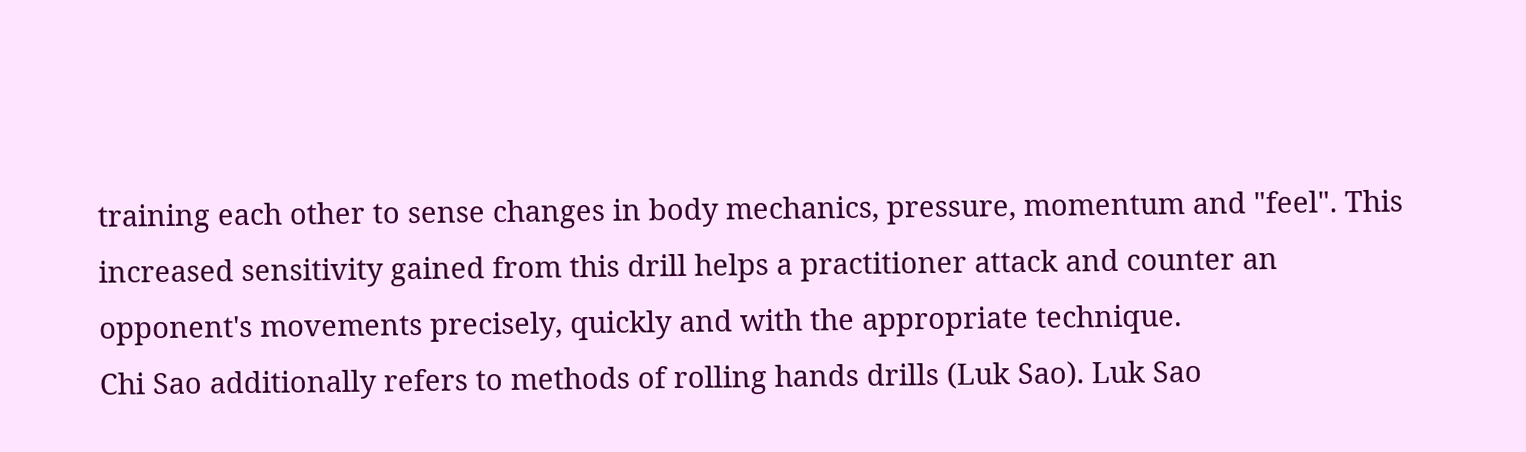training each other to sense changes in body mechanics, pressure, momentum and "feel". This increased sensitivity gained from this drill helps a practitioner attack and counter an opponent's movements precisely, quickly and with the appropriate technique.
Chi Sao additionally refers to methods of rolling hands drills (Luk Sao). Luk Sao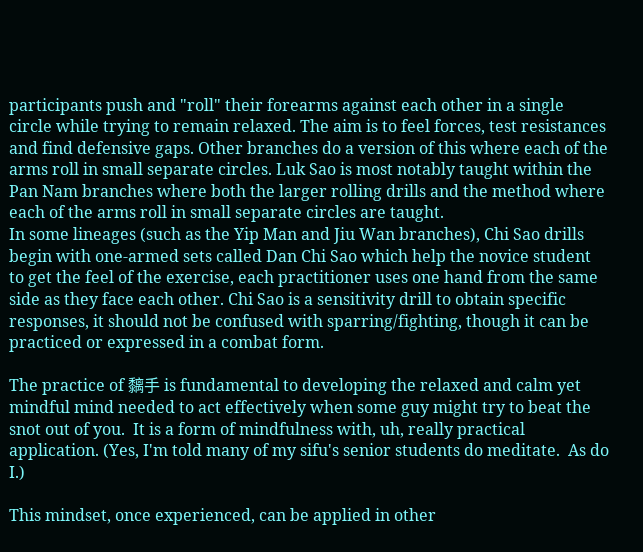participants push and "roll" their forearms against each other in a single circle while trying to remain relaxed. The aim is to feel forces, test resistances and find defensive gaps. Other branches do a version of this where each of the arms roll in small separate circles. Luk Sao is most notably taught within the Pan Nam branches where both the larger rolling drills and the method where each of the arms roll in small separate circles are taught.
In some lineages (such as the Yip Man and Jiu Wan branches), Chi Sao drills begin with one-armed sets called Dan Chi Sao which help the novice student to get the feel of the exercise, each practitioner uses one hand from the same side as they face each other. Chi Sao is a sensitivity drill to obtain specific responses, it should not be confused with sparring/fighting, though it can be practiced or expressed in a combat form.

The practice of 黐手 is fundamental to developing the relaxed and calm yet mindful mind needed to act effectively when some guy might try to beat the snot out of you.  It is a form of mindfulness with, uh, really practical application. (Yes, I'm told many of my sifu's senior students do meditate.  As do I.)

This mindset, once experienced, can be applied in other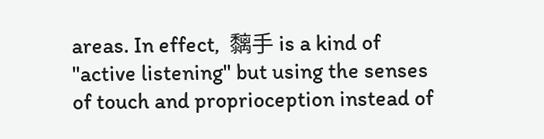areas. In effect,  黐手 is a kind of "active listening" but using the senses of touch and proprioception instead of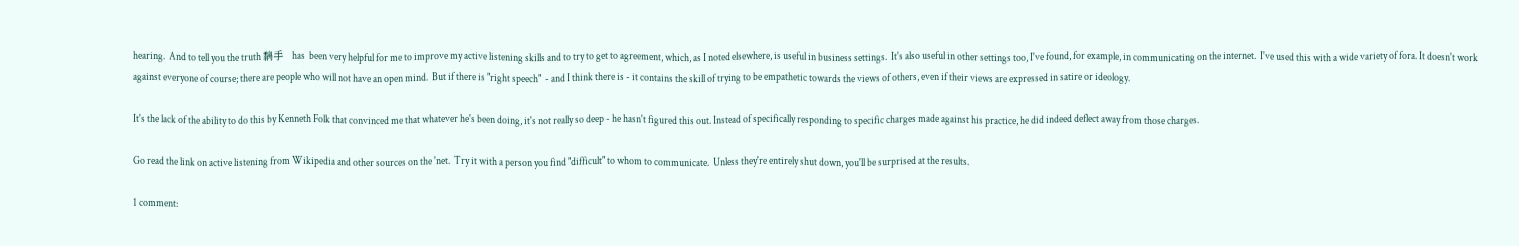hearing.  And to tell you the truth 黐手   has  been very helpful for me to improve my active listening skills and to try to get to agreement, which, as I noted elsewhere, is useful in business settings.  It's also useful in other settings too, I've found, for example, in communicating on the internet.  I've used this with a wide variety of fora. It doesn't work against everyone of course; there are people who will not have an open mind.  But if there is "right speech"  - and I think there is - it contains the skill of trying to be empathetic towards the views of others, even if their views are expressed in satire or ideology.

It's the lack of the ability to do this by Kenneth Folk that convinced me that whatever he's been doing, it's not really so deep - he hasn't figured this out. Instead of specifically responding to specific charges made against his practice, he did indeed deflect away from those charges.

Go read the link on active listening from Wikipedia and other sources on the 'net.  Try it with a person you find "difficult" to whom to communicate.  Unless they're entirely shut down, you'll be surprised at the results.

1 comment: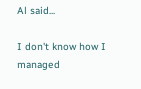Al said...

I don't know how I managed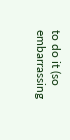to do it (so embarrassing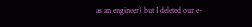as an engineer) but I deleted our e-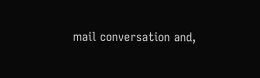mail conversation and,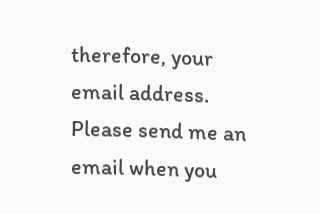therefore, your email address. Please send me an email when you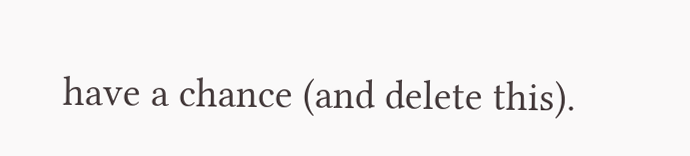have a chance (and delete this).